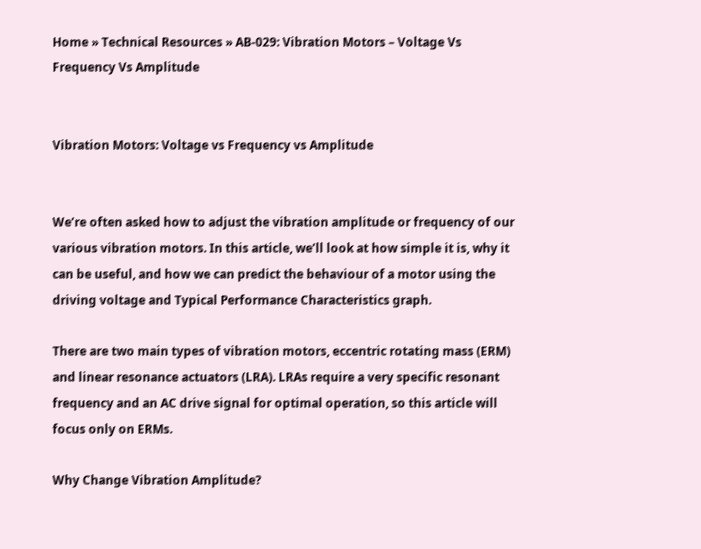Home » Technical Resources » AB-029: Vibration Motors – Voltage Vs Frequency Vs Amplitude


Vibration Motors: Voltage vs Frequency vs Amplitude


We’re often asked how to adjust the vibration amplitude or frequency of our various vibration motors. In this article, we’ll look at how simple it is, why it can be useful, and how we can predict the behaviour of a motor using the driving voltage and Typical Performance Characteristics graph.

There are two main types of vibration motors, eccentric rotating mass (ERM) and linear resonance actuators (LRA). LRAs require a very specific resonant frequency and an AC drive signal for optimal operation, so this article will focus only on ERMs.

Why Change Vibration Amplitude?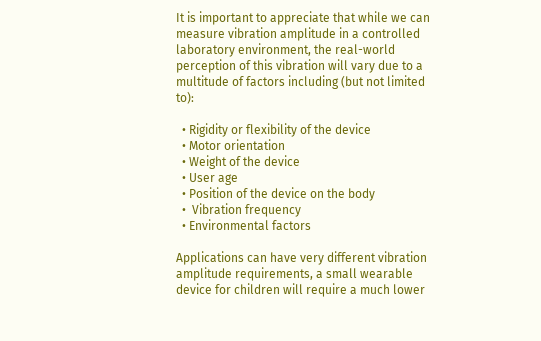It is important to appreciate that while we can measure vibration amplitude in a controlled laboratory environment, the real-world perception of this vibration will vary due to a multitude of factors including (but not limited to):

  • Rigidity or flexibility of the device
  • Motor orientation
  • Weight of the device
  • User age
  • Position of the device on the body
  •  Vibration frequency
  • Environmental factors

Applications can have very different vibration amplitude requirements, a small wearable device for children will require a much lower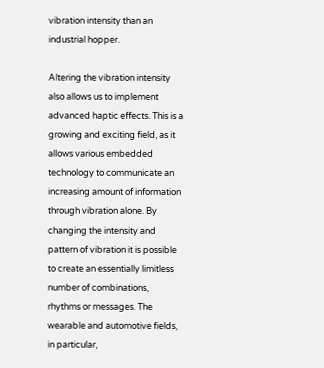vibration intensity than an industrial hopper.

Altering the vibration intensity also allows us to implement advanced haptic effects. This is a growing and exciting field, as it allows various embedded technology to communicate an increasing amount of information through vibration alone. By changing the intensity and pattern of vibration it is possible to create an essentially limitless number of combinations, rhythms or messages. The wearable and automotive fields, in particular,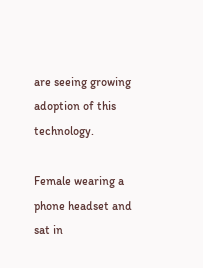are seeing growing adoption of this technology.

Female wearing a phone headset and sat in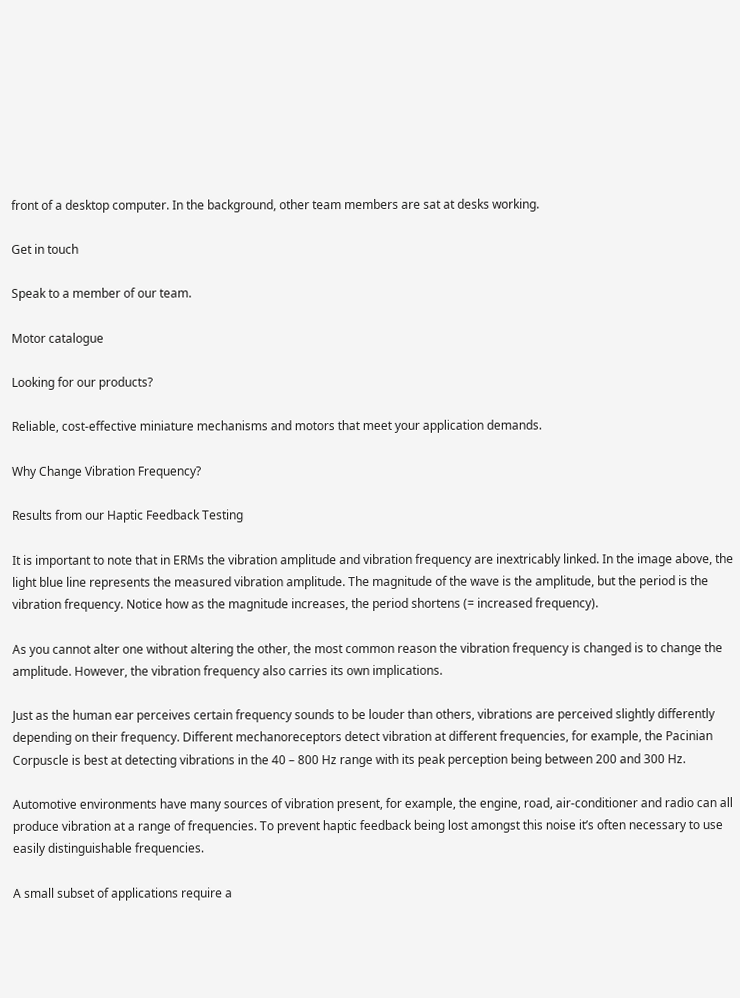front of a desktop computer. In the background, other team members are sat at desks working.

Get in touch

Speak to a member of our team.

Motor catalogue

Looking for our products?

Reliable, cost-effective miniature mechanisms and motors that meet your application demands.

Why Change Vibration Frequency?

Results from our Haptic Feedback Testing

It is important to note that in ERMs the vibration amplitude and vibration frequency are inextricably linked. In the image above, the light blue line represents the measured vibration amplitude. The magnitude of the wave is the amplitude, but the period is the vibration frequency. Notice how as the magnitude increases, the period shortens (= increased frequency).

As you cannot alter one without altering the other, the most common reason the vibration frequency is changed is to change the amplitude. However, the vibration frequency also carries its own implications.

Just as the human ear perceives certain frequency sounds to be louder than others, vibrations are perceived slightly differently depending on their frequency. Different mechanoreceptors detect vibration at different frequencies, for example, the Pacinian Corpuscle is best at detecting vibrations in the 40 – 800 Hz range with its peak perception being between 200 and 300 Hz.

Automotive environments have many sources of vibration present, for example, the engine, road, air-conditioner and radio can all produce vibration at a range of frequencies. To prevent haptic feedback being lost amongst this noise it’s often necessary to use easily distinguishable frequencies.

A small subset of applications require a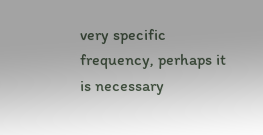very specific frequency, perhaps it is necessary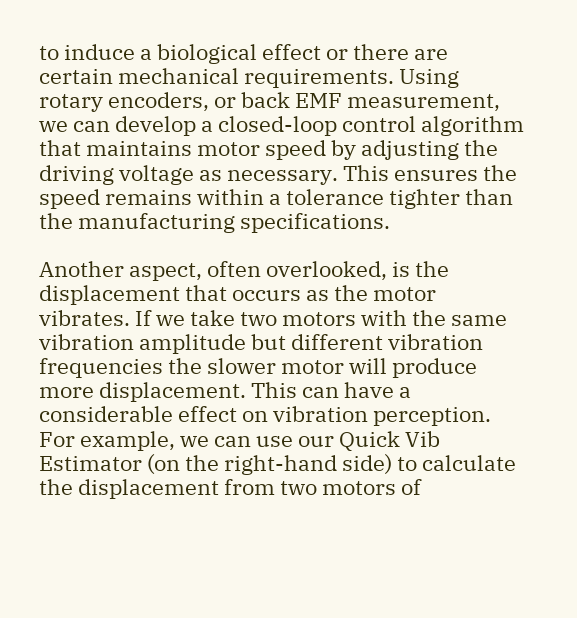to induce a biological effect or there are certain mechanical requirements. Using rotary encoders, or back EMF measurement, we can develop a closed-loop control algorithm that maintains motor speed by adjusting the driving voltage as necessary. This ensures the speed remains within a tolerance tighter than the manufacturing specifications.

Another aspect, often overlooked, is the displacement that occurs as the motor vibrates. If we take two motors with the same vibration amplitude but different vibration frequencies the slower motor will produce more displacement. This can have a considerable effect on vibration perception. For example, we can use our Quick Vib Estimator (on the right-hand side) to calculate the displacement from two motors of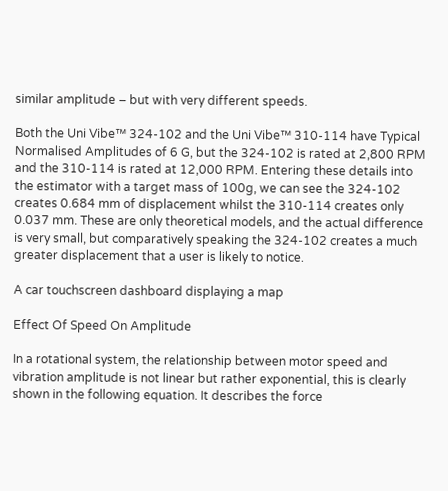similar amplitude – but with very different speeds.

Both the Uni Vibe™ 324-102 and the Uni Vibe™ 310-114 have Typical Normalised Amplitudes of 6 G, but the 324-102 is rated at 2,800 RPM and the 310-114 is rated at 12,000 RPM. Entering these details into the estimator with a target mass of 100g, we can see the 324-102 creates 0.684 mm of displacement whilst the 310-114 creates only 0.037 mm. These are only theoretical models, and the actual difference is very small, but comparatively speaking the 324-102 creates a much greater displacement that a user is likely to notice.

A car touchscreen dashboard displaying a map

Effect Of Speed On Amplitude

In a rotational system, the relationship between motor speed and vibration amplitude is not linear but rather exponential, this is clearly shown in the following equation. It describes the force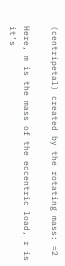(centripetal) created by the rotating mass: =2

Here, m is the mass of the eccentric load, r is it’s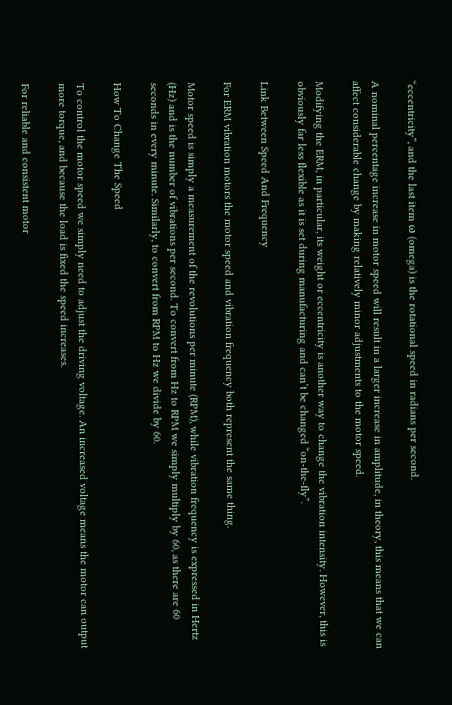“eccentricity”, and the last item ω (omega) is the rotational speed in radians per second.

A nominal percentage increase in motor speed will result in a larger increase in amplitude, in theory, this means that we can affect considerable change by making relatively minor adjustments to the motor speed.

Modifying the ERM, in particular, its weight or eccentricity is another way to change the vibration intensity. However, this is obviously far less flexible as it is set during manufacturing and can’t be changed “on-the-fly”.

Link Between Speed And Frequency

For ERM vibration motors the motor speed and vibration frequency both represent the same thing.

Motor speed is simply a measurement of the revolutions per minute (RPM), while vibration frequency is expressed in Hertz (Hz) and is the number of vibrations per second. To convert from Hz to RPM we simply multiply by 60, as there are 60 seconds in every minute. Similarly, to convert from RPM to Hz we divide by 60.

How To Change The Speed

To control the motor speed we simply need to adjust the driving voltage. An increased voltage means the motor can output more torque, and because the load is fixed the speed increases.

For reliable and consistent motor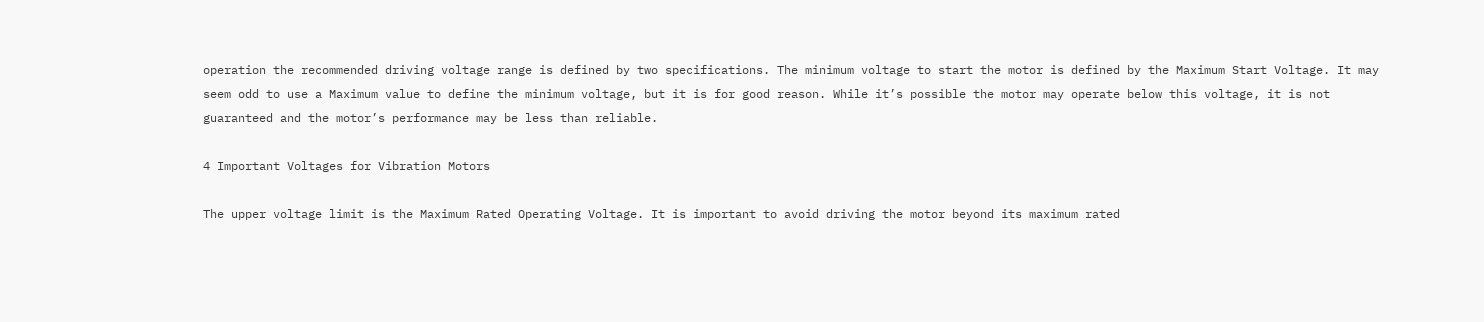operation the recommended driving voltage range is defined by two specifications. The minimum voltage to start the motor is defined by the Maximum Start Voltage. It may seem odd to use a Maximum value to define the minimum voltage, but it is for good reason. While it’s possible the motor may operate below this voltage, it is not guaranteed and the motor’s performance may be less than reliable.

4 Important Voltages for Vibration Motors

The upper voltage limit is the Maximum Rated Operating Voltage. It is important to avoid driving the motor beyond its maximum rated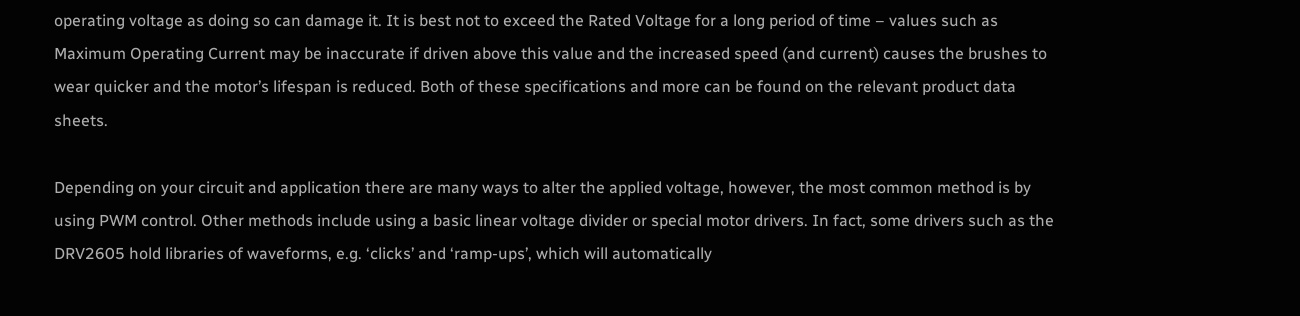operating voltage as doing so can damage it. It is best not to exceed the Rated Voltage for a long period of time – values such as Maximum Operating Current may be inaccurate if driven above this value and the increased speed (and current) causes the brushes to wear quicker and the motor’s lifespan is reduced. Both of these specifications and more can be found on the relevant product data sheets.

Depending on your circuit and application there are many ways to alter the applied voltage, however, the most common method is by using PWM control. Other methods include using a basic linear voltage divider or special motor drivers. In fact, some drivers such as the DRV2605 hold libraries of waveforms, e.g. ‘clicks’ and ‘ramp-ups’, which will automatically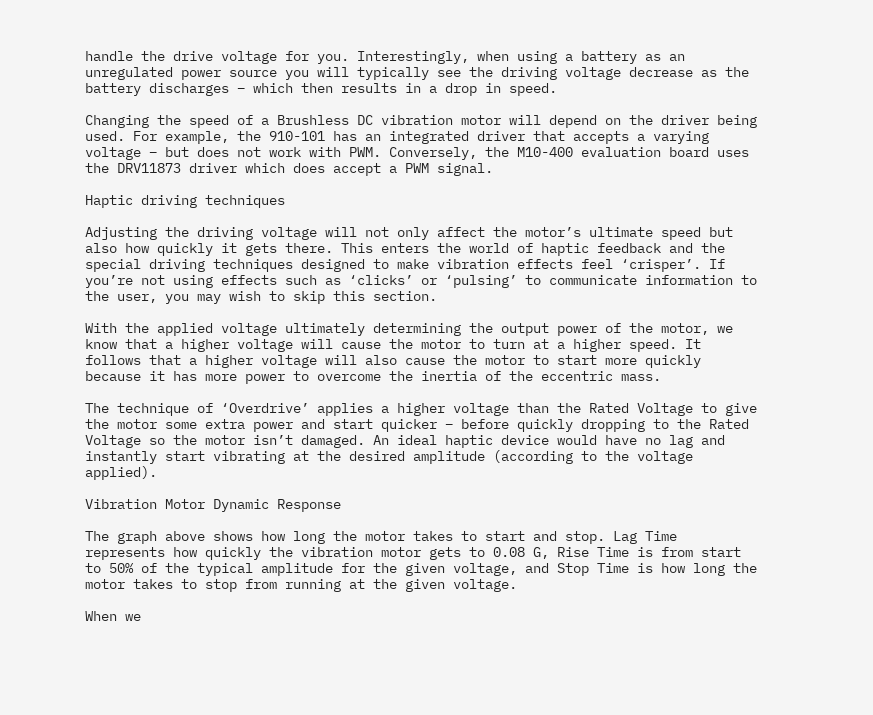handle the drive voltage for you. Interestingly, when using a battery as an unregulated power source you will typically see the driving voltage decrease as the battery discharges – which then results in a drop in speed.

Changing the speed of a Brushless DC vibration motor will depend on the driver being used. For example, the 910-101 has an integrated driver that accepts a varying voltage – but does not work with PWM. Conversely, the M10-400 evaluation board uses the DRV11873 driver which does accept a PWM signal.

Haptic driving techniques

Adjusting the driving voltage will not only affect the motor’s ultimate speed but also how quickly it gets there. This enters the world of haptic feedback and the special driving techniques designed to make vibration effects feel ‘crisper’. If you’re not using effects such as ‘clicks’ or ‘pulsing’ to communicate information to the user, you may wish to skip this section.

With the applied voltage ultimately determining the output power of the motor, we know that a higher voltage will cause the motor to turn at a higher speed. It follows that a higher voltage will also cause the motor to start more quickly because it has more power to overcome the inertia of the eccentric mass.

The technique of ‘Overdrive’ applies a higher voltage than the Rated Voltage to give the motor some extra power and start quicker – before quickly dropping to the Rated Voltage so the motor isn’t damaged. An ideal haptic device would have no lag and instantly start vibrating at the desired amplitude (according to the voltage applied).

Vibration Motor Dynamic Response

The graph above shows how long the motor takes to start and stop. Lag Time represents how quickly the vibration motor gets to 0.08 G, Rise Time is from start to 50% of the typical amplitude for the given voltage, and Stop Time is how long the motor takes to stop from running at the given voltage.

When we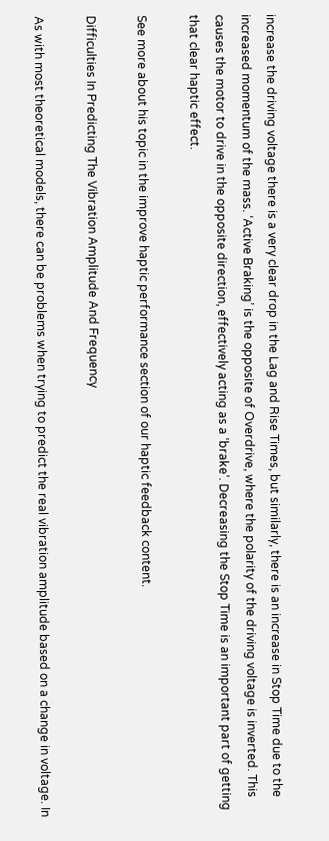increase the driving voltage there is a very clear drop in the Lag and Rise Times, but similarly, there is an increase in Stop Time due to the increased momentum of the mass. ‘Active Braking’ is the opposite of Overdrive, where the polarity of the driving voltage is inverted. This causes the motor to drive in the opposite direction, effectively acting as a ‘brake’. Decreasing the Stop Time is an important part of getting that clear haptic effect.

See more about his topic in the improve haptic performance section of our haptic feedback content.

Difficulties In Predicting The Vibration Amplitude And Frequency

As with most theoretical models, there can be problems when trying to predict the real vibration amplitude based on a change in voltage. In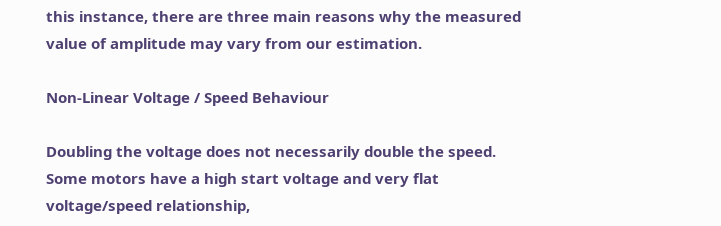this instance, there are three main reasons why the measured value of amplitude may vary from our estimation.

Non-Linear Voltage / Speed Behaviour

Doubling the voltage does not necessarily double the speed. Some motors have a high start voltage and very flat voltage/speed relationship,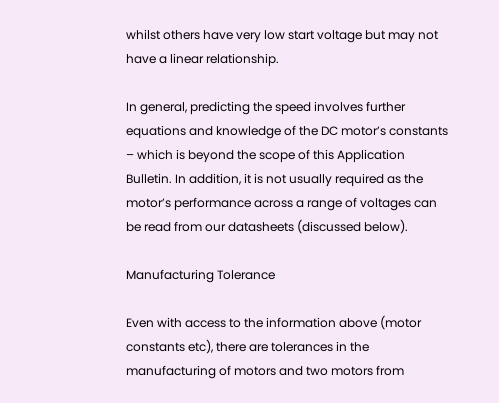whilst others have very low start voltage but may not have a linear relationship.

In general, predicting the speed involves further equations and knowledge of the DC motor’s constants – which is beyond the scope of this Application Bulletin. In addition, it is not usually required as the motor’s performance across a range of voltages can be read from our datasheets (discussed below).

Manufacturing Tolerance

Even with access to the information above (motor constants etc), there are tolerances in the manufacturing of motors and two motors from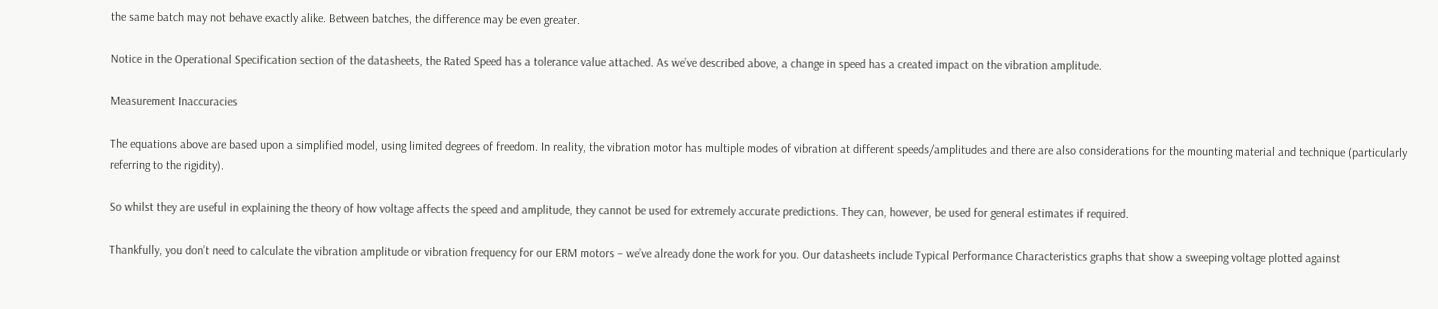the same batch may not behave exactly alike. Between batches, the difference may be even greater.

Notice in the Operational Specification section of the datasheets, the Rated Speed has a tolerance value attached. As we’ve described above, a change in speed has a created impact on the vibration amplitude.

Measurement Inaccuracies

The equations above are based upon a simplified model, using limited degrees of freedom. In reality, the vibration motor has multiple modes of vibration at different speeds/amplitudes and there are also considerations for the mounting material and technique (particularly referring to the rigidity).

So whilst they are useful in explaining the theory of how voltage affects the speed and amplitude, they cannot be used for extremely accurate predictions. They can, however, be used for general estimates if required.

Thankfully, you don’t need to calculate the vibration amplitude or vibration frequency for our ERM motors – we’ve already done the work for you. Our datasheets include Typical Performance Characteristics graphs that show a sweeping voltage plotted against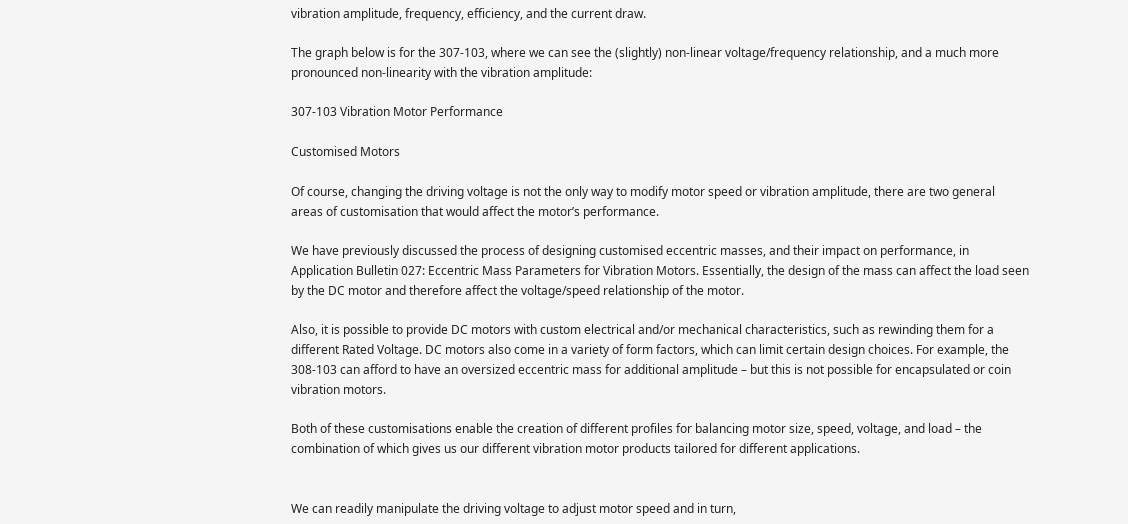vibration amplitude, frequency, efficiency, and the current draw.

The graph below is for the 307-103, where we can see the (slightly) non-linear voltage/frequency relationship, and a much more pronounced non-linearity with the vibration amplitude:

307-103 Vibration Motor Performance

Customised Motors

Of course, changing the driving voltage is not the only way to modify motor speed or vibration amplitude, there are two general areas of customisation that would affect the motor’s performance.

We have previously discussed the process of designing customised eccentric masses, and their impact on performance, in Application Bulletin 027: Eccentric Mass Parameters for Vibration Motors. Essentially, the design of the mass can affect the load seen by the DC motor and therefore affect the voltage/speed relationship of the motor.

Also, it is possible to provide DC motors with custom electrical and/or mechanical characteristics, such as rewinding them for a different Rated Voltage. DC motors also come in a variety of form factors, which can limit certain design choices. For example, the 308-103 can afford to have an oversized eccentric mass for additional amplitude – but this is not possible for encapsulated or coin vibration motors.

Both of these customisations enable the creation of different profiles for balancing motor size, speed, voltage, and load – the combination of which gives us our different vibration motor products tailored for different applications.


We can readily manipulate the driving voltage to adjust motor speed and in turn,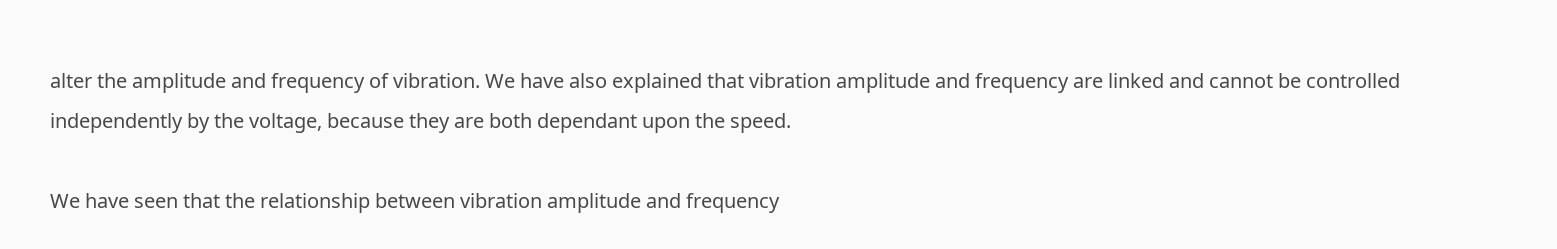alter the amplitude and frequency of vibration. We have also explained that vibration amplitude and frequency are linked and cannot be controlled independently by the voltage, because they are both dependant upon the speed.

We have seen that the relationship between vibration amplitude and frequency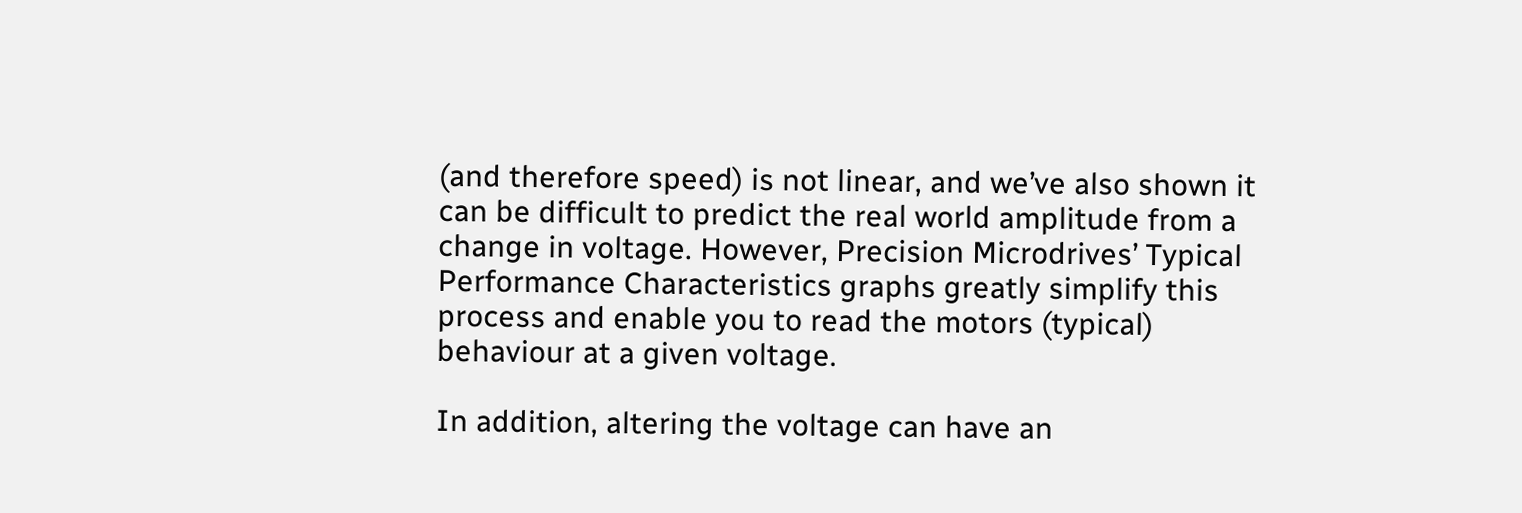(and therefore speed) is not linear, and we’ve also shown it can be difficult to predict the real world amplitude from a change in voltage. However, Precision Microdrives’ Typical Performance Characteristics graphs greatly simplify this process and enable you to read the motors (typical) behaviour at a given voltage.

In addition, altering the voltage can have an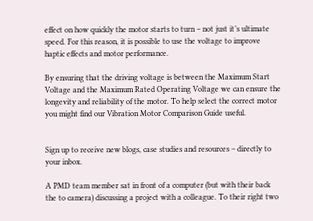effect on how quickly the motor starts to turn – not just it’s ultimate speed. For this reason, it is possible to use the voltage to improve haptic effects and motor performance.

By ensuring that the driving voltage is between the Maximum Start Voltage and the Maximum Rated Operating Voltage we can ensure the longevity and reliability of the motor. To help select the correct motor you might find our Vibration Motor Comparison Guide useful.


Sign up to receive new blogs, case studies and resources – directly to your inbox.

A PMD team member sat in front of a computer (but with their back the to camera) discussing a project with a colleague. To their right two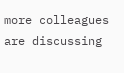more colleagues are discussing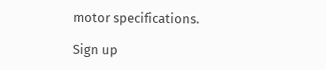motor specifications.

Sign up